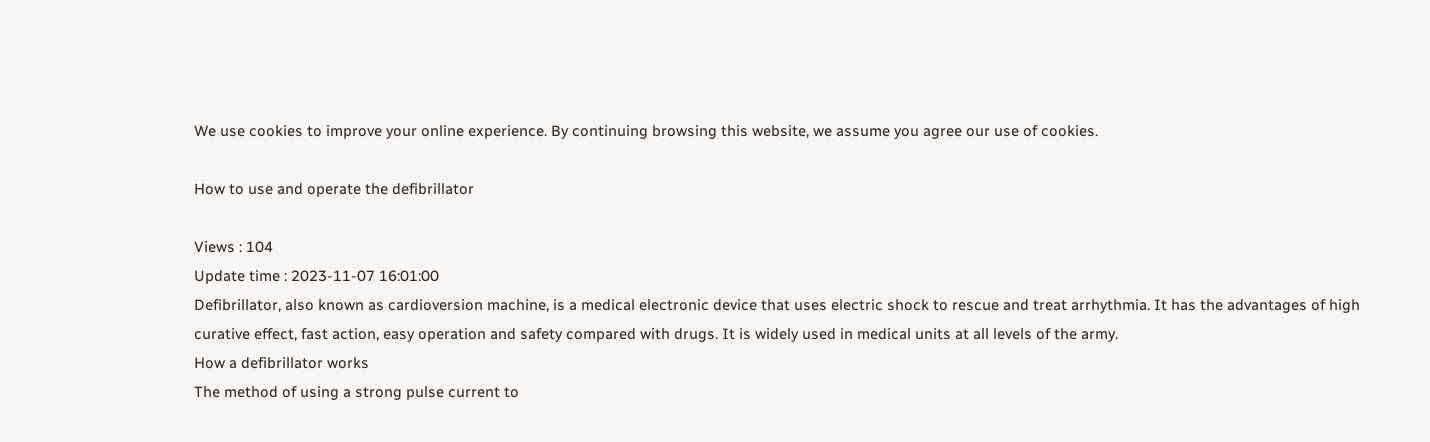We use cookies to improve your online experience. By continuing browsing this website, we assume you agree our use of cookies.

How to use and operate the defibrillator

Views : 104
Update time : 2023-11-07 16:01:00
Defibrillator, also known as cardioversion machine, is a medical electronic device that uses electric shock to rescue and treat arrhythmia. It has the advantages of high curative effect, fast action, easy operation and safety compared with drugs. It is widely used in medical units at all levels of the army.
How a defibrillator works
The method of using a strong pulse current to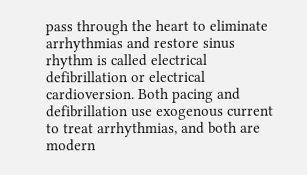pass through the heart to eliminate arrhythmias and restore sinus rhythm is called electrical defibrillation or electrical cardioversion. Both pacing and defibrillation use exogenous current to treat arrhythmias, and both are modern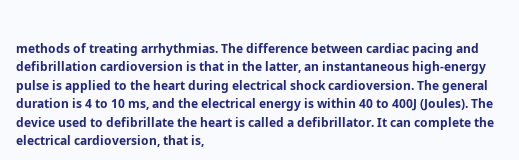methods of treating arrhythmias. The difference between cardiac pacing and defibrillation cardioversion is that in the latter, an instantaneous high-energy pulse is applied to the heart during electrical shock cardioversion. The general duration is 4 to 10 ms, and the electrical energy is within 40 to 400J (Joules). The device used to defibrillate the heart is called a defibrillator. It can complete the electrical cardioversion, that is,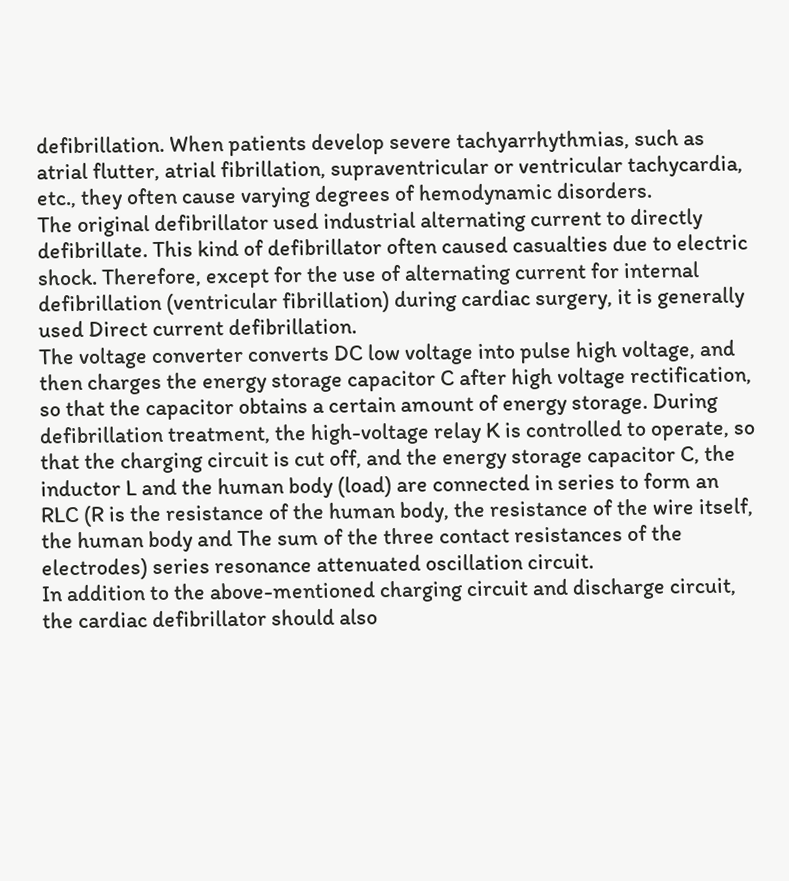defibrillation. When patients develop severe tachyarrhythmias, such as atrial flutter, atrial fibrillation, supraventricular or ventricular tachycardia, etc., they often cause varying degrees of hemodynamic disorders.
The original defibrillator used industrial alternating current to directly defibrillate. This kind of defibrillator often caused casualties due to electric shock. Therefore, except for the use of alternating current for internal defibrillation (ventricular fibrillation) during cardiac surgery, it is generally used Direct current defibrillation.
The voltage converter converts DC low voltage into pulse high voltage, and then charges the energy storage capacitor C after high voltage rectification, so that the capacitor obtains a certain amount of energy storage. During defibrillation treatment, the high-voltage relay K is controlled to operate, so that the charging circuit is cut off, and the energy storage capacitor C, the inductor L and the human body (load) are connected in series to form an RLC (R is the resistance of the human body, the resistance of the wire itself, the human body and The sum of the three contact resistances of the electrodes) series resonance attenuated oscillation circuit.
In addition to the above-mentioned charging circuit and discharge circuit, the cardiac defibrillator should also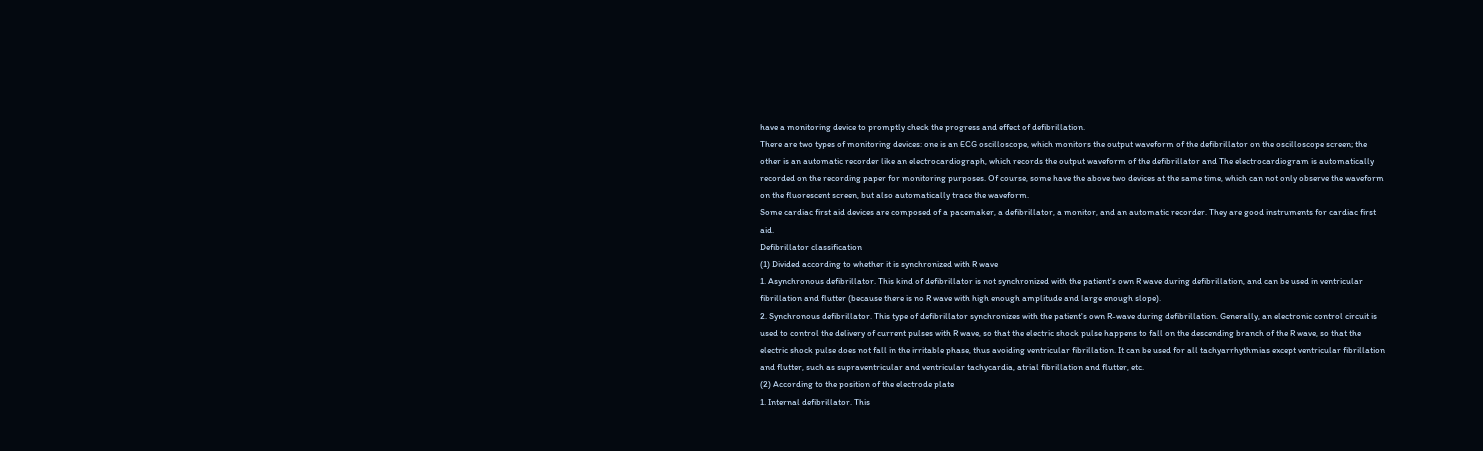have a monitoring device to promptly check the progress and effect of defibrillation.
There are two types of monitoring devices: one is an ECG oscilloscope, which monitors the output waveform of the defibrillator on the oscilloscope screen; the other is an automatic recorder like an electrocardiograph, which records the output waveform of the defibrillator and The electrocardiogram is automatically recorded on the recording paper for monitoring purposes. Of course, some have the above two devices at the same time, which can not only observe the waveform on the fluorescent screen, but also automatically trace the waveform.
Some cardiac first aid devices are composed of a pacemaker, a defibrillator, a monitor, and an automatic recorder. They are good instruments for cardiac first aid.
Defibrillator classification
(1) Divided according to whether it is synchronized with R wave
1. Asynchronous defibrillator. This kind of defibrillator is not synchronized with the patient's own R wave during defibrillation, and can be used in ventricular fibrillation and flutter (because there is no R wave with high enough amplitude and large enough slope).
2. Synchronous defibrillator. This type of defibrillator synchronizes with the patient's own R-wave during defibrillation. Generally, an electronic control circuit is used to control the delivery of current pulses with R wave, so that the electric shock pulse happens to fall on the descending branch of the R wave, so that the electric shock pulse does not fall in the irritable phase, thus avoiding ventricular fibrillation. It can be used for all tachyarrhythmias except ventricular fibrillation and flutter, such as supraventricular and ventricular tachycardia, atrial fibrillation and flutter, etc.
(2) According to the position of the electrode plate
1. Internal defibrillator. This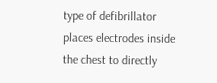type of defibrillator places electrodes inside the chest to directly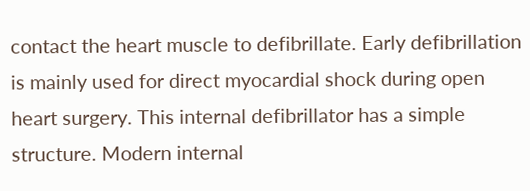contact the heart muscle to defibrillate. Early defibrillation is mainly used for direct myocardial shock during open heart surgery. This internal defibrillator has a simple structure. Modern internal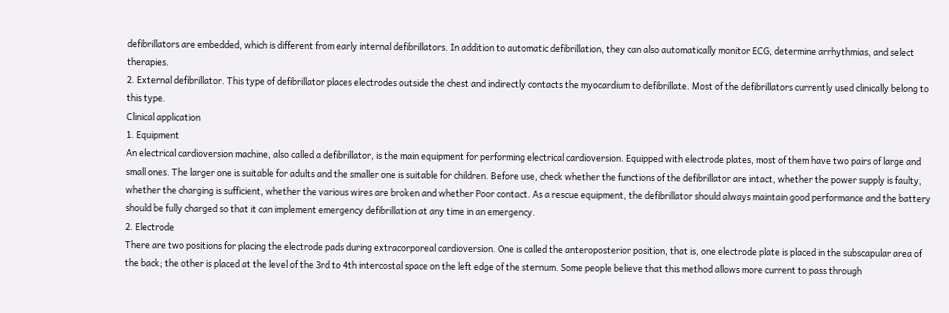defibrillators are embedded, which is different from early internal defibrillators. In addition to automatic defibrillation, they can also automatically monitor ECG, determine arrhythmias, and select therapies.
2. External defibrillator. This type of defibrillator places electrodes outside the chest and indirectly contacts the myocardium to defibrillate. Most of the defibrillators currently used clinically belong to this type.
Clinical application
1. Equipment
An electrical cardioversion machine, also called a defibrillator, is the main equipment for performing electrical cardioversion. Equipped with electrode plates, most of them have two pairs of large and small ones. The larger one is suitable for adults and the smaller one is suitable for children. Before use, check whether the functions of the defibrillator are intact, whether the power supply is faulty, whether the charging is sufficient, whether the various wires are broken and whether Poor contact. As a rescue equipment, the defibrillator should always maintain good performance and the battery should be fully charged so that it can implement emergency defibrillation at any time in an emergency.
2. Electrode
There are two positions for placing the electrode pads during extracorporeal cardioversion. One is called the anteroposterior position, that is, one electrode plate is placed in the subscapular area of the back; the other is placed at the level of the 3rd to 4th intercostal space on the left edge of the sternum. Some people believe that this method allows more current to pass through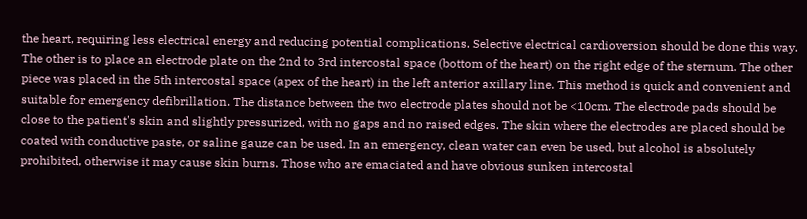the heart, requiring less electrical energy and reducing potential complications. Selective electrical cardioversion should be done this way. The other is to place an electrode plate on the 2nd to 3rd intercostal space (bottom of the heart) on the right edge of the sternum. The other piece was placed in the 5th intercostal space (apex of the heart) in the left anterior axillary line. This method is quick and convenient and suitable for emergency defibrillation. The distance between the two electrode plates should not be <10cm. The electrode pads should be close to the patient's skin and slightly pressurized, with no gaps and no raised edges. The skin where the electrodes are placed should be coated with conductive paste, or saline gauze can be used. In an emergency, clean water can even be used, but alcohol is absolutely prohibited, otherwise it may cause skin burns. Those who are emaciated and have obvious sunken intercostal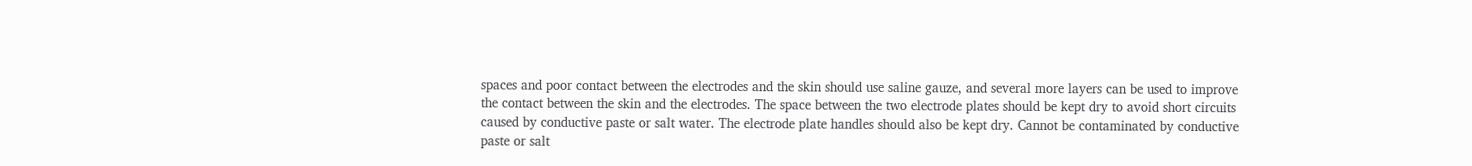spaces and poor contact between the electrodes and the skin should use saline gauze, and several more layers can be used to improve the contact between the skin and the electrodes. The space between the two electrode plates should be kept dry to avoid short circuits caused by conductive paste or salt water. The electrode plate handles should also be kept dry. Cannot be contaminated by conductive paste or salt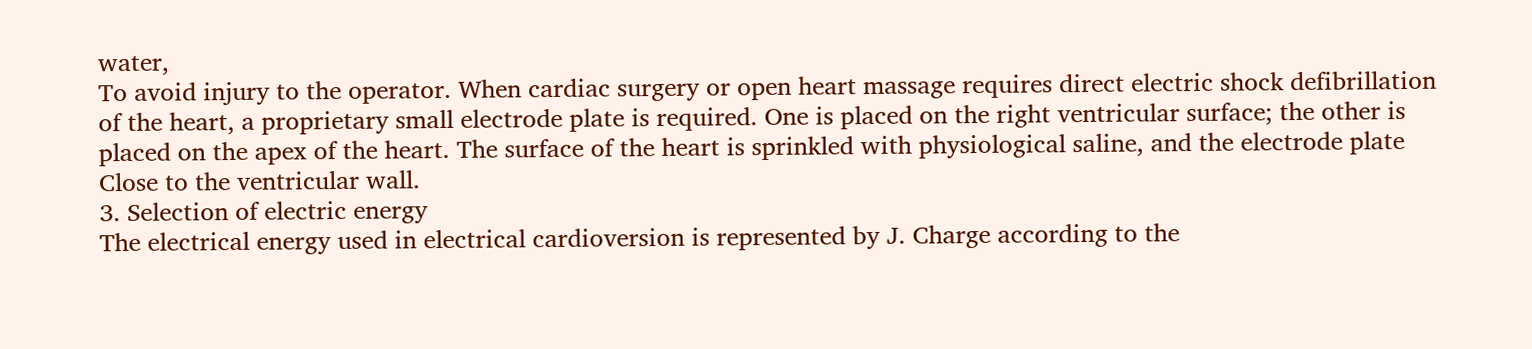water,
To avoid injury to the operator. When cardiac surgery or open heart massage requires direct electric shock defibrillation of the heart, a proprietary small electrode plate is required. One is placed on the right ventricular surface; the other is placed on the apex of the heart. The surface of the heart is sprinkled with physiological saline, and the electrode plate Close to the ventricular wall.
3. Selection of electric energy
The electrical energy used in electrical cardioversion is represented by J. Charge according to the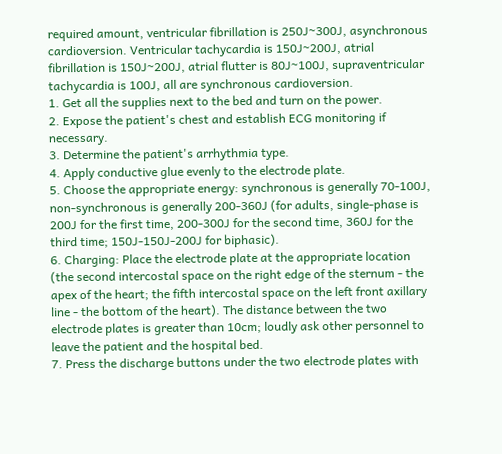required amount, ventricular fibrillation is 250J~300J, asynchronous cardioversion. Ventricular tachycardia is 150J~200J, atrial fibrillation is 150J~200J, atrial flutter is 80J~100J, supraventricular tachycardia is 100J, all are synchronous cardioversion.
1. Get all the supplies next to the bed and turn on the power.
2. Expose the patient's chest and establish ECG monitoring if necessary.
3. Determine the patient's arrhythmia type.
4. Apply conductive glue evenly to the electrode plate.
5. Choose the appropriate energy: synchronous is generally 70-100J, non-synchronous is generally 200-360J (for adults, single-phase is 200J for the first time, 200-300J for the second time, 360J for the third time; 150J-150J-200J for biphasic).
6. Charging: Place the electrode plate at the appropriate location (the second intercostal space on the right edge of the sternum - the apex of the heart; the fifth intercostal space on the left front axillary line - the bottom of the heart). The distance between the two electrode plates is greater than 10cm; loudly ask other personnel to leave the patient and the hospital bed.
7. Press the discharge buttons under the two electrode plates with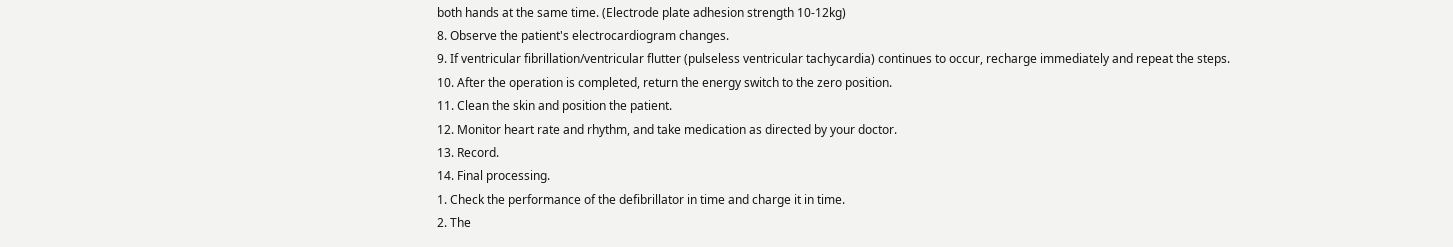both hands at the same time. (Electrode plate adhesion strength 10-12kg)
8. Observe the patient's electrocardiogram changes.
9. If ventricular fibrillation/ventricular flutter (pulseless ventricular tachycardia) continues to occur, recharge immediately and repeat the steps.
10. After the operation is completed, return the energy switch to the zero position.
11. Clean the skin and position the patient.
12. Monitor heart rate and rhythm, and take medication as directed by your doctor.
13. Record.
14. Final processing.
1. Check the performance of the defibrillator in time and charge it in time.
2. The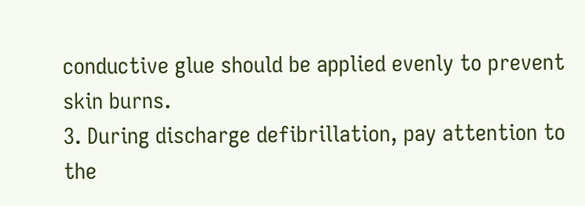conductive glue should be applied evenly to prevent skin burns.
3. During discharge defibrillation, pay attention to the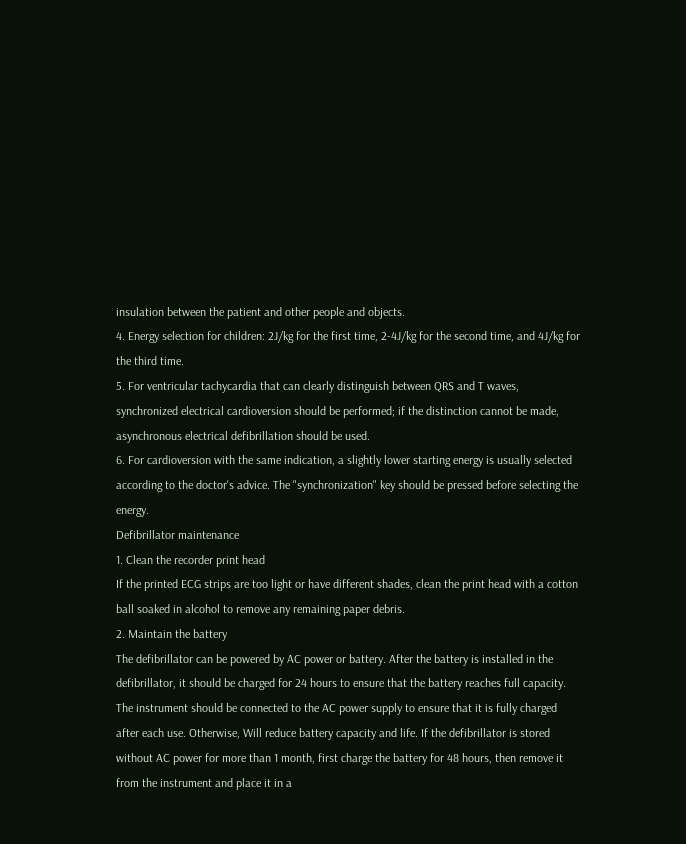insulation between the patient and other people and objects.
4. Energy selection for children: 2J/kg for the first time, 2-4J/kg for the second time, and 4J/kg for the third time.
5. For ventricular tachycardia that can clearly distinguish between QRS and T waves, synchronized electrical cardioversion should be performed; if the distinction cannot be made, asynchronous electrical defibrillation should be used.
6. For cardioversion with the same indication, a slightly lower starting energy is usually selected according to the doctor's advice. The "synchronization" key should be pressed before selecting the energy.
Defibrillator maintenance
1. Clean the recorder print head
If the printed ECG strips are too light or have different shades, clean the print head with a cotton ball soaked in alcohol to remove any remaining paper debris.
2. Maintain the battery
The defibrillator can be powered by AC power or battery. After the battery is installed in the defibrillator, it should be charged for 24 hours to ensure that the battery reaches full capacity. The instrument should be connected to the AC power supply to ensure that it is fully charged after each use. Otherwise, Will reduce battery capacity and life. If the defibrillator is stored without AC power for more than 1 month, first charge the battery for 48 hours, then remove it from the instrument and place it in a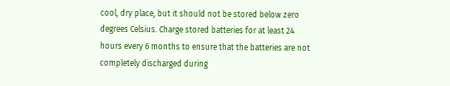cool, dry place, but it should not be stored below zero degrees Celsius. Charge stored batteries for at least 24 hours every 6 months to ensure that the batteries are not completely discharged during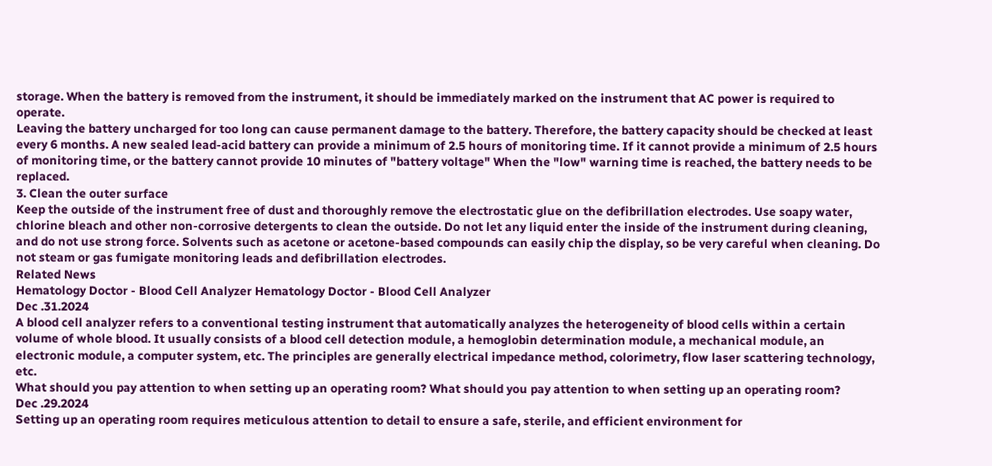storage. When the battery is removed from the instrument, it should be immediately marked on the instrument that AC power is required to operate.
Leaving the battery uncharged for too long can cause permanent damage to the battery. Therefore, the battery capacity should be checked at least every 6 months. A new sealed lead-acid battery can provide a minimum of 2.5 hours of monitoring time. If it cannot provide a minimum of 2.5 hours of monitoring time, or the battery cannot provide 10 minutes of "battery voltage" When the "low" warning time is reached, the battery needs to be replaced.
3. Clean the outer surface
Keep the outside of the instrument free of dust and thoroughly remove the electrostatic glue on the defibrillation electrodes. Use soapy water, chlorine bleach and other non-corrosive detergents to clean the outside. Do not let any liquid enter the inside of the instrument during cleaning, and do not use strong force. Solvents such as acetone or acetone-based compounds can easily chip the display, so be very careful when cleaning. Do not steam or gas fumigate monitoring leads and defibrillation electrodes.
Related News
Hematology Doctor - Blood Cell Analyzer Hematology Doctor - Blood Cell Analyzer
Dec .31.2024
A blood cell analyzer refers to a conventional testing instrument that automatically analyzes the heterogeneity of blood cells within a certain volume of whole blood. It usually consists of a blood cell detection module, a hemoglobin determination module, a mechanical module, an electronic module, a computer system, etc. The principles are generally electrical impedance method, colorimetry, flow laser scattering technology, etc.
What should you pay attention to when setting up an operating room? What should you pay attention to when setting up an operating room?
Dec .29.2024
Setting up an operating room requires meticulous attention to detail to ensure a safe, sterile, and efficient environment for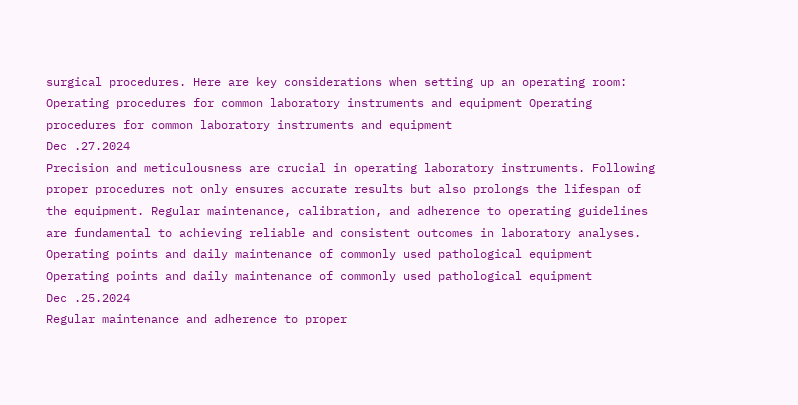surgical procedures. Here are key considerations when setting up an operating room:
Operating procedures for common laboratory instruments and equipment Operating procedures for common laboratory instruments and equipment
Dec .27.2024
Precision and meticulousness are crucial in operating laboratory instruments. Following proper procedures not only ensures accurate results but also prolongs the lifespan of the equipment. Regular maintenance, calibration, and adherence to operating guidelines are fundamental to achieving reliable and consistent outcomes in laboratory analyses.
Operating points and daily maintenance of commonly used pathological equipment Operating points and daily maintenance of commonly used pathological equipment
Dec .25.2024
Regular maintenance and adherence to proper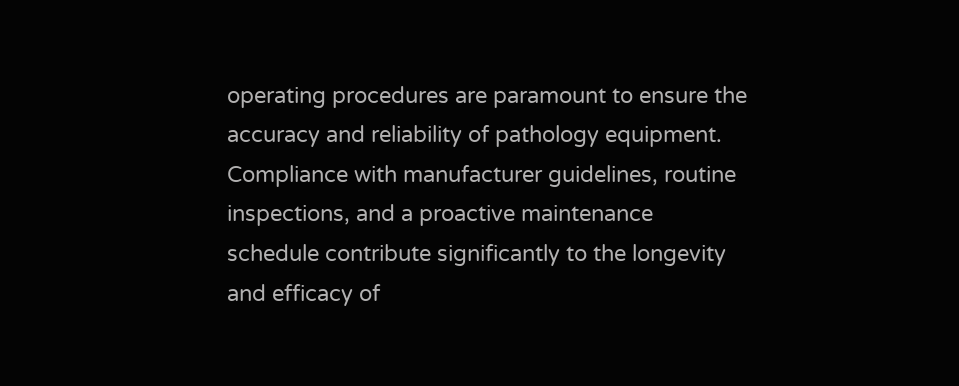operating procedures are paramount to ensure the accuracy and reliability of pathology equipment. Compliance with manufacturer guidelines, routine inspections, and a proactive maintenance schedule contribute significantly to the longevity and efficacy of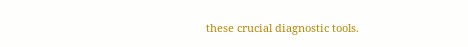these crucial diagnostic tools.